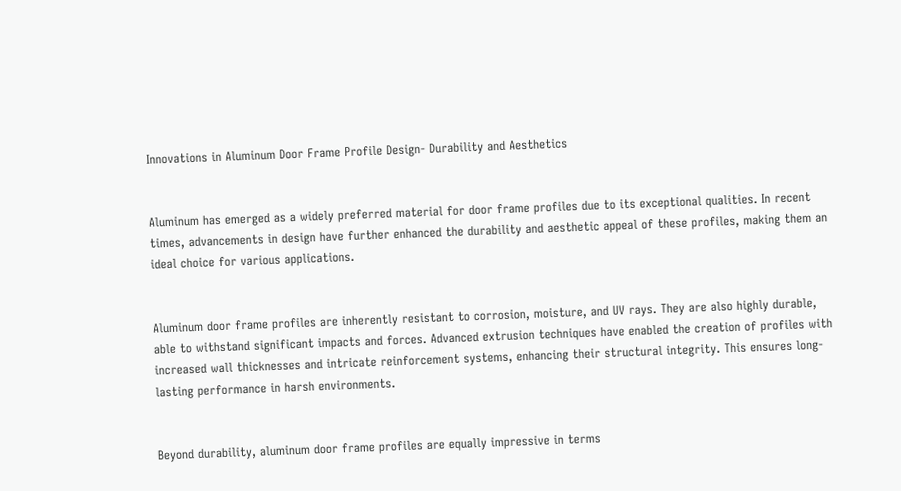Innovations in Aluminum Door Frame Profile Design- Durability and Aesthetics


Aluminum has emerged as a widely preferred material for door frame profiles due to its exceptional qualities. In recent times, advancements in design have further enhanced the durability and aesthetic appeal of these profiles, making them an ideal choice for various applications.


Aluminum door frame profiles are inherently resistant to corrosion, moisture, and UV rays. They are also highly durable, able to withstand significant impacts and forces. Advanced extrusion techniques have enabled the creation of profiles with increased wall thicknesses and intricate reinforcement systems, enhancing their structural integrity. This ensures long-lasting performance in harsh environments.


Beyond durability, aluminum door frame profiles are equally impressive in terms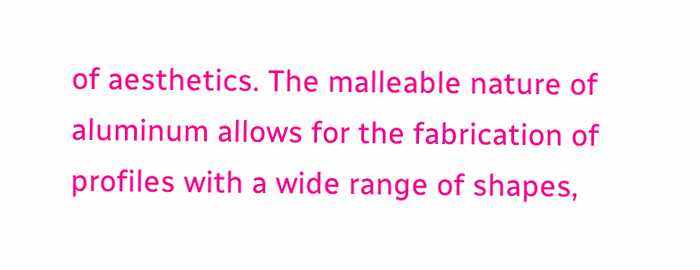of aesthetics. The malleable nature of aluminum allows for the fabrication of profiles with a wide range of shapes,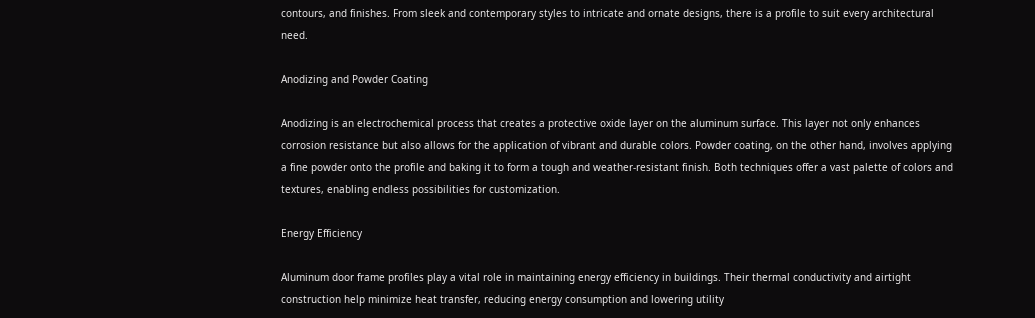contours, and finishes. From sleek and contemporary styles to intricate and ornate designs, there is a profile to suit every architectural need.

Anodizing and Powder Coating

Anodizing is an electrochemical process that creates a protective oxide layer on the aluminum surface. This layer not only enhances corrosion resistance but also allows for the application of vibrant and durable colors. Powder coating, on the other hand, involves applying a fine powder onto the profile and baking it to form a tough and weather-resistant finish. Both techniques offer a vast palette of colors and textures, enabling endless possibilities for customization.

Energy Efficiency

Aluminum door frame profiles play a vital role in maintaining energy efficiency in buildings. Their thermal conductivity and airtight construction help minimize heat transfer, reducing energy consumption and lowering utility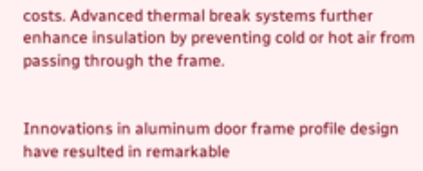costs. Advanced thermal break systems further enhance insulation by preventing cold or hot air from passing through the frame.


Innovations in aluminum door frame profile design have resulted in remarkable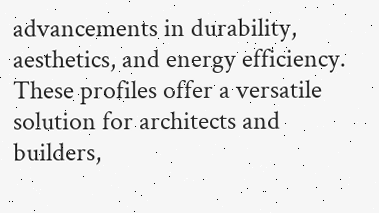advancements in durability, aesthetics, and energy efficiency. These profiles offer a versatile solution for architects and builders,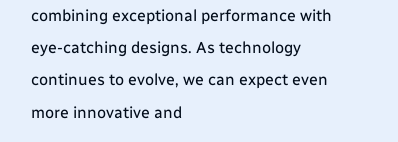combining exceptional performance with eye-catching designs. As technology continues to evolve, we can expect even more innovative and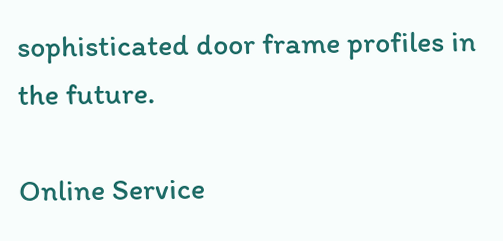sophisticated door frame profiles in the future.

Online Service